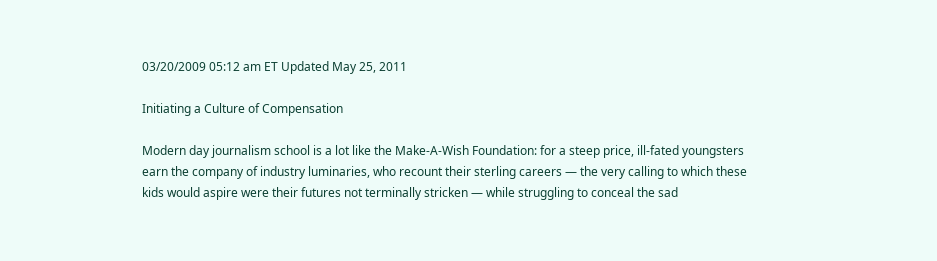03/20/2009 05:12 am ET Updated May 25, 2011

Initiating a Culture of Compensation

Modern day journalism school is a lot like the Make-A-Wish Foundation: for a steep price, ill-fated youngsters earn the company of industry luminaries, who recount their sterling careers — the very calling to which these kids would aspire were their futures not terminally stricken — while struggling to conceal the sad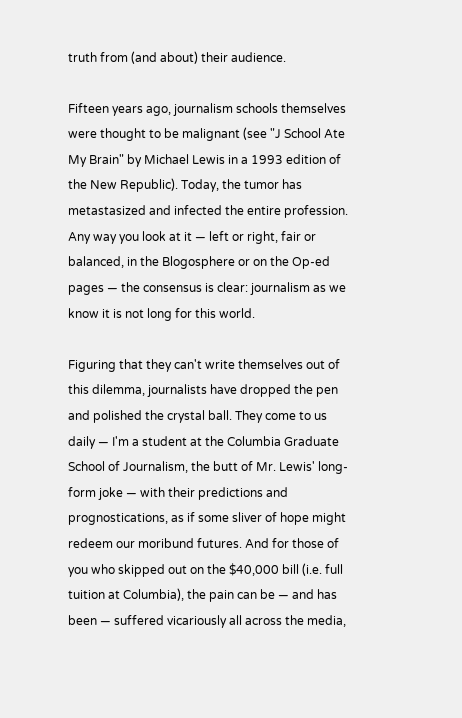truth from (and about) their audience.

Fifteen years ago, journalism schools themselves were thought to be malignant (see "J School Ate My Brain" by Michael Lewis in a 1993 edition of the New Republic). Today, the tumor has metastasized and infected the entire profession. Any way you look at it — left or right, fair or balanced, in the Blogosphere or on the Op-ed pages — the consensus is clear: journalism as we know it is not long for this world.

Figuring that they can't write themselves out of this dilemma, journalists have dropped the pen and polished the crystal ball. They come to us daily — I'm a student at the Columbia Graduate School of Journalism, the butt of Mr. Lewis' long-form joke — with their predictions and prognostications, as if some sliver of hope might redeem our moribund futures. And for those of you who skipped out on the $40,000 bill (i.e. full tuition at Columbia), the pain can be — and has been — suffered vicariously all across the media,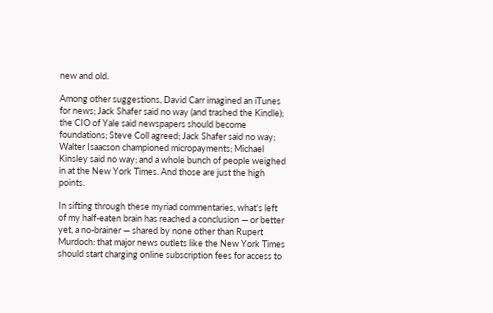new and old.

Among other suggestions, David Carr imagined an iTunes for news; Jack Shafer said no way (and trashed the Kindle); the CIO of Yale said newspapers should become foundations; Steve Coll agreed; Jack Shafer said no way; Walter Isaacson championed micropayments; Michael Kinsley said no way; and a whole bunch of people weighed in at the New York Times. And those are just the high points.

In sifting through these myriad commentaries, what's left of my half-eaten brain has reached a conclusion — or better yet, a no-brainer — shared by none other than Rupert Murdoch: that major news outlets like the New York Times should start charging online subscription fees for access to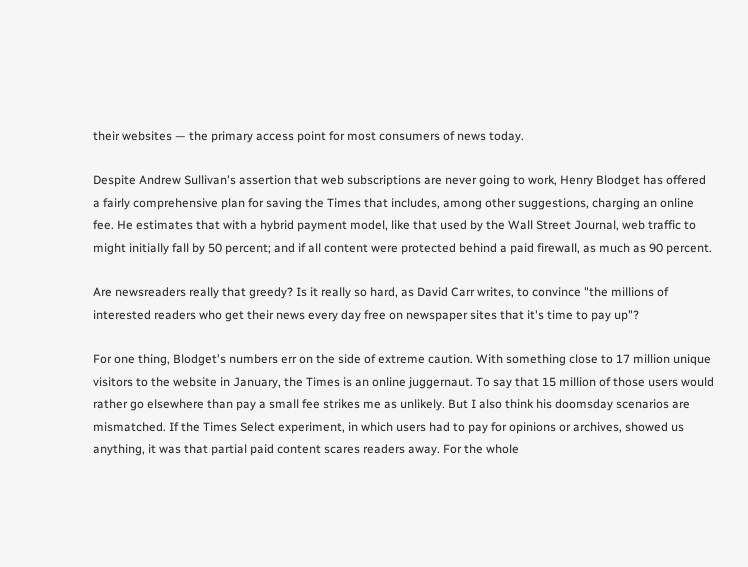their websites — the primary access point for most consumers of news today.

Despite Andrew Sullivan's assertion that web subscriptions are never going to work, Henry Blodget has offered a fairly comprehensive plan for saving the Times that includes, among other suggestions, charging an online fee. He estimates that with a hybrid payment model, like that used by the Wall Street Journal, web traffic to might initially fall by 50 percent; and if all content were protected behind a paid firewall, as much as 90 percent.

Are newsreaders really that greedy? Is it really so hard, as David Carr writes, to convince "the millions of interested readers who get their news every day free on newspaper sites that it's time to pay up"?

For one thing, Blodget's numbers err on the side of extreme caution. With something close to 17 million unique visitors to the website in January, the Times is an online juggernaut. To say that 15 million of those users would rather go elsewhere than pay a small fee strikes me as unlikely. But I also think his doomsday scenarios are mismatched. If the Times Select experiment, in which users had to pay for opinions or archives, showed us anything, it was that partial paid content scares readers away. For the whole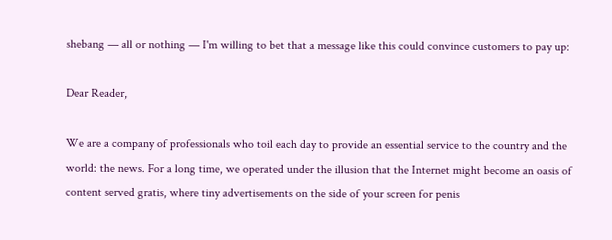shebang — all or nothing — I'm willing to bet that a message like this could convince customers to pay up:

Dear Reader,

We are a company of professionals who toil each day to provide an essential service to the country and the world: the news. For a long time, we operated under the illusion that the Internet might become an oasis of content served gratis, where tiny advertisements on the side of your screen for penis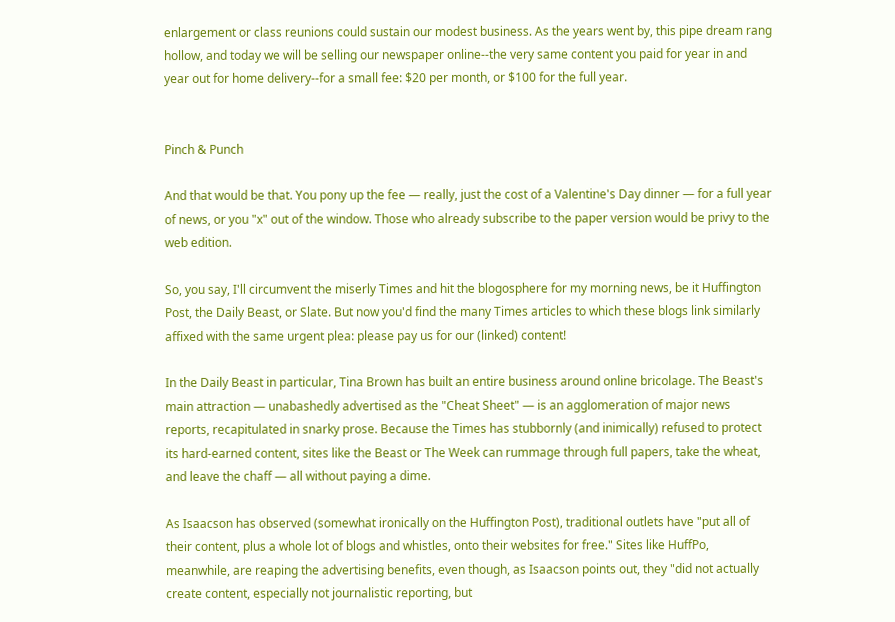enlargement or class reunions could sustain our modest business. As the years went by, this pipe dream rang hollow, and today we will be selling our newspaper online--the very same content you paid for year in and year out for home delivery--for a small fee: $20 per month, or $100 for the full year.


Pinch & Punch

And that would be that. You pony up the fee — really, just the cost of a Valentine's Day dinner — for a full year of news, or you "x" out of the window. Those who already subscribe to the paper version would be privy to the web edition.

So, you say, I'll circumvent the miserly Times and hit the blogosphere for my morning news, be it Huffington Post, the Daily Beast, or Slate. But now you'd find the many Times articles to which these blogs link similarly affixed with the same urgent plea: please pay us for our (linked) content!

In the Daily Beast in particular, Tina Brown has built an entire business around online bricolage. The Beast's main attraction — unabashedly advertised as the "Cheat Sheet" — is an agglomeration of major news reports, recapitulated in snarky prose. Because the Times has stubbornly (and inimically) refused to protect its hard-earned content, sites like the Beast or The Week can rummage through full papers, take the wheat, and leave the chaff — all without paying a dime.

As Isaacson has observed (somewhat ironically on the Huffington Post), traditional outlets have "put all of their content, plus a whole lot of blogs and whistles, onto their websites for free." Sites like HuffPo, meanwhile, are reaping the advertising benefits, even though, as Isaacson points out, they "did not actually create content, especially not journalistic reporting, but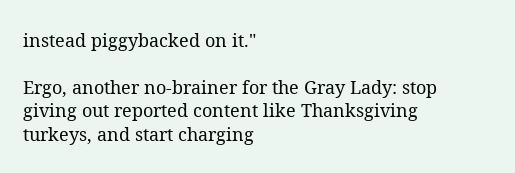instead piggybacked on it."

Ergo, another no-brainer for the Gray Lady: stop giving out reported content like Thanksgiving turkeys, and start charging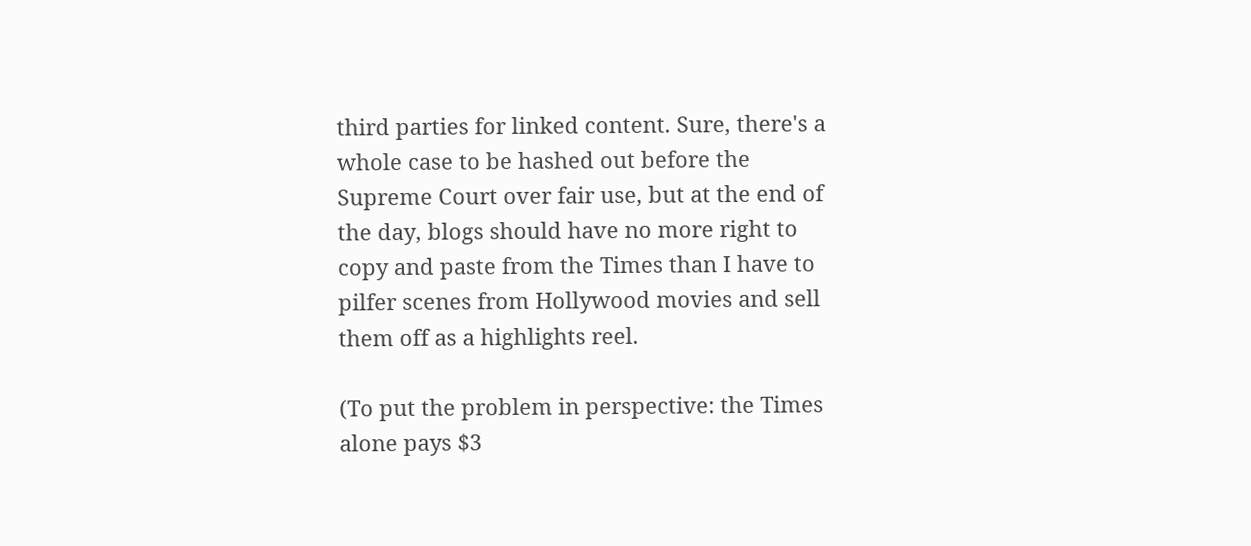third parties for linked content. Sure, there's a whole case to be hashed out before the Supreme Court over fair use, but at the end of the day, blogs should have no more right to copy and paste from the Times than I have to pilfer scenes from Hollywood movies and sell them off as a highlights reel.

(To put the problem in perspective: the Times alone pays $3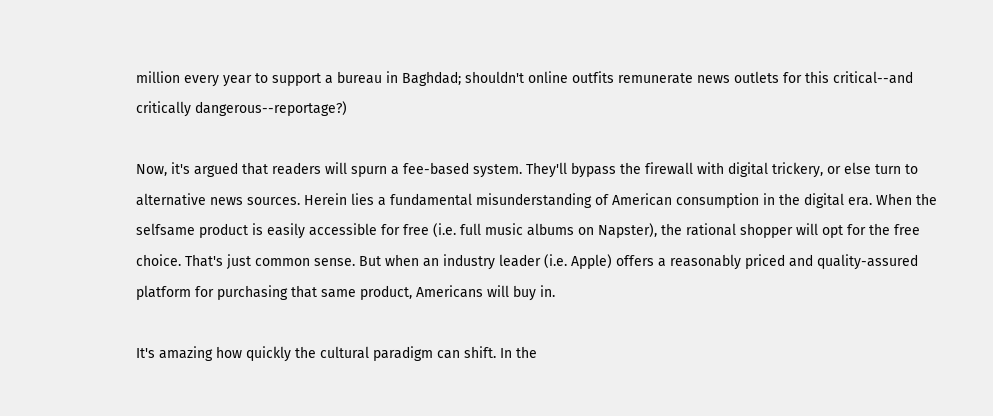million every year to support a bureau in Baghdad; shouldn't online outfits remunerate news outlets for this critical--and critically dangerous--reportage?)

Now, it's argued that readers will spurn a fee-based system. They'll bypass the firewall with digital trickery, or else turn to alternative news sources. Herein lies a fundamental misunderstanding of American consumption in the digital era. When the selfsame product is easily accessible for free (i.e. full music albums on Napster), the rational shopper will opt for the free choice. That's just common sense. But when an industry leader (i.e. Apple) offers a reasonably priced and quality-assured platform for purchasing that same product, Americans will buy in.

It's amazing how quickly the cultural paradigm can shift. In the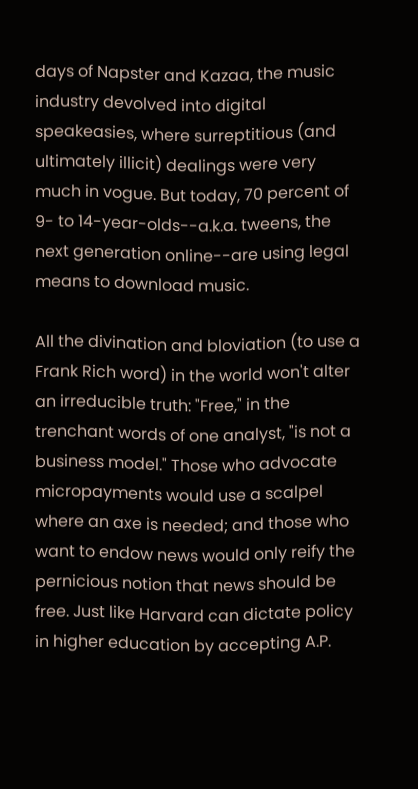days of Napster and Kazaa, the music industry devolved into digital speakeasies, where surreptitious (and ultimately illicit) dealings were very much in vogue. But today, 70 percent of 9- to 14-year-olds--a.k.a. tweens, the next generation online--are using legal means to download music.

All the divination and bloviation (to use a Frank Rich word) in the world won't alter an irreducible truth: "Free," in the trenchant words of one analyst, "is not a business model." Those who advocate micropayments would use a scalpel where an axe is needed; and those who want to endow news would only reify the pernicious notion that news should be free. Just like Harvard can dictate policy in higher education by accepting A.P.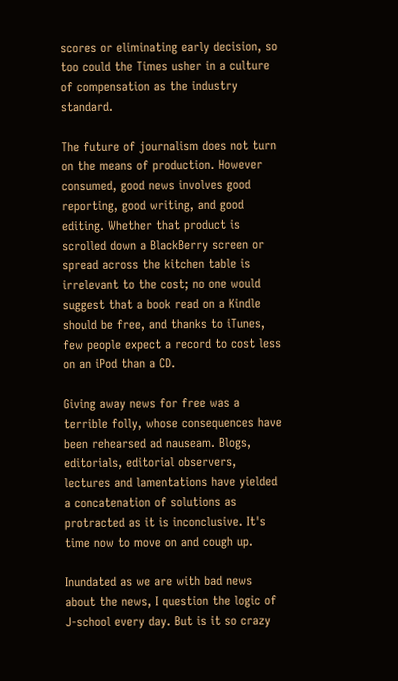scores or eliminating early decision, so too could the Times usher in a culture of compensation as the industry standard.

The future of journalism does not turn on the means of production. However consumed, good news involves good reporting, good writing, and good editing. Whether that product is scrolled down a BlackBerry screen or spread across the kitchen table is irrelevant to the cost; no one would suggest that a book read on a Kindle should be free, and thanks to iTunes, few people expect a record to cost less on an iPod than a CD.

Giving away news for free was a terrible folly, whose consequences have been rehearsed ad nauseam. Blogs, editorials, editorial observers, lectures and lamentations have yielded a concatenation of solutions as protracted as it is inconclusive. It's time now to move on and cough up.

Inundated as we are with bad news about the news, I question the logic of J-school every day. But is it so crazy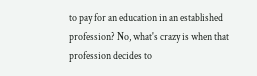to pay for an education in an established profession? No, what's crazy is when that profession decides to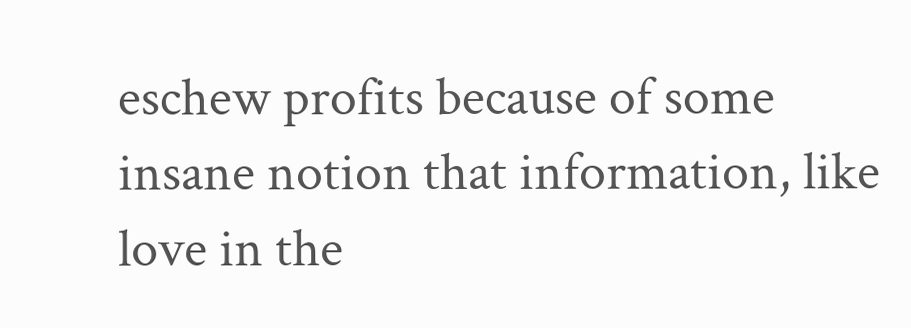eschew profits because of some insane notion that information, like love in the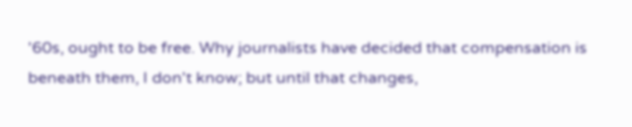'60s, ought to be free. Why journalists have decided that compensation is beneath them, I don't know; but until that changes,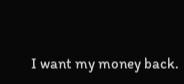I want my money back.